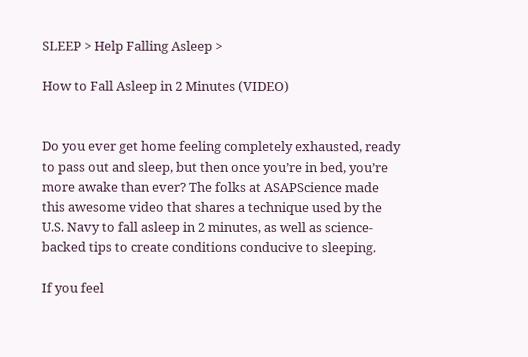SLEEP > Help Falling Asleep >

How to Fall Asleep in 2 Minutes (VIDEO)


Do you ever get home feeling completely exhausted, ready to pass out and sleep, but then once you’re in bed, you’re more awake than ever? The folks at ASAPScience made this awesome video that shares a technique used by the U.S. Navy to fall asleep in 2 minutes, as well as science-backed tips to create conditions conducive to sleeping.

If you feel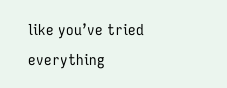like you’ve tried everything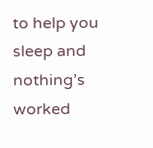to help you sleep and nothing’s worked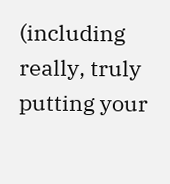(including really, truly putting your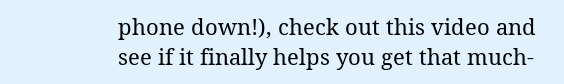phone down!), check out this video and see if it finally helps you get that much-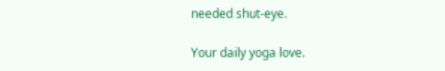needed shut-eye.

Your daily yoga love.